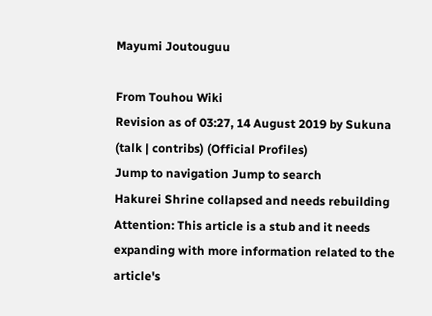Mayumi Joutouguu

From Touhou Wiki
Revision as of 03:27, 14 August 2019 by Sukuna (talk | contribs) (Official Profiles)
Jump to navigation Jump to search
Hakurei Shrine collapsed and needs rebuilding Attention: This article is a stub and it needs expanding with more information related to the article's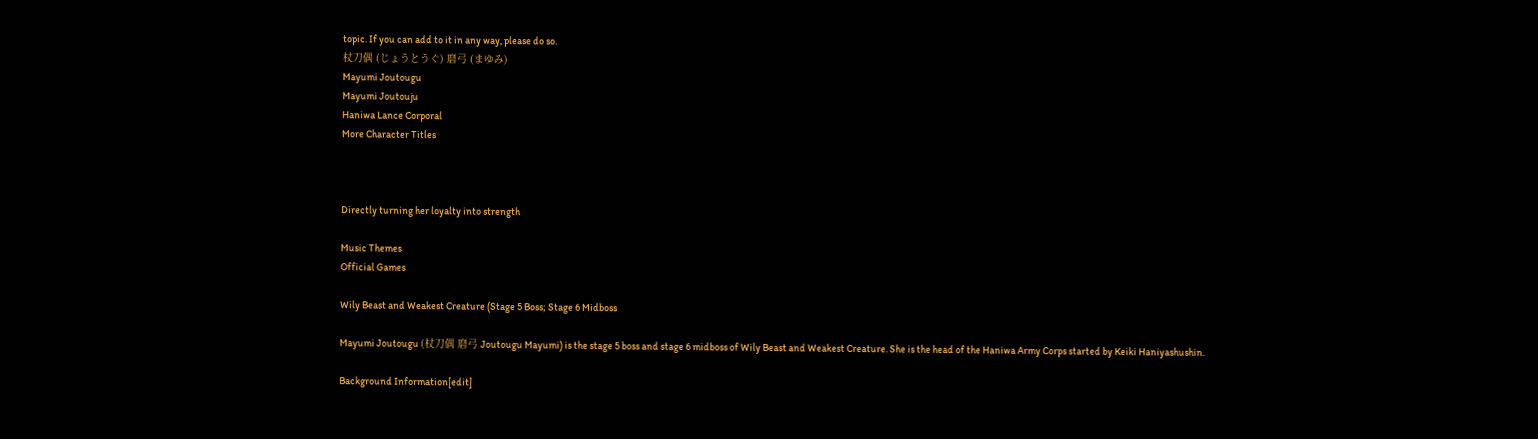topic. If you can add to it in any way, please do so.
杖刀偶 (じょうとうぐ) 磨弓 (まゆみ)
Mayumi Joutougu
Mayumi Joutouju
Haniwa Lance Corporal
More Character Titles



Directly turning her loyalty into strength

Music Themes
Official Games

Wily Beast and Weakest Creature (Stage 5 Boss; Stage 6 Midboss

Mayumi Joutougu (杖刀偶 磨弓 Joutougu Mayumi) is the stage 5 boss and stage 6 midboss of Wily Beast and Weakest Creature. She is the head of the Haniwa Army Corps started by Keiki Haniyashushin.

Background Information[edit]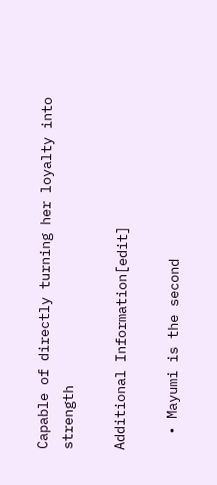Capable of directly turning her loyalty into strength

Additional Information[edit]

  • Mayumi is the second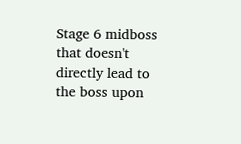Stage 6 midboss that doesn't directly lead to the boss upon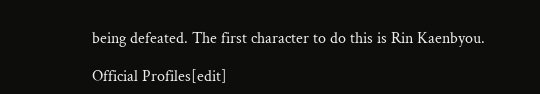being defeated. The first character to do this is Rin Kaenbyou.

Official Profiles[edit]